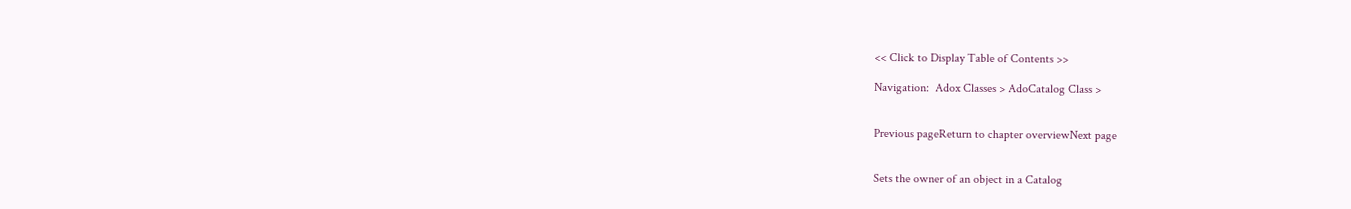<< Click to Display Table of Contents >>

Navigation:  Adox Classes > AdoCatalog Class >


Previous pageReturn to chapter overviewNext page


Sets the owner of an object in a Catalog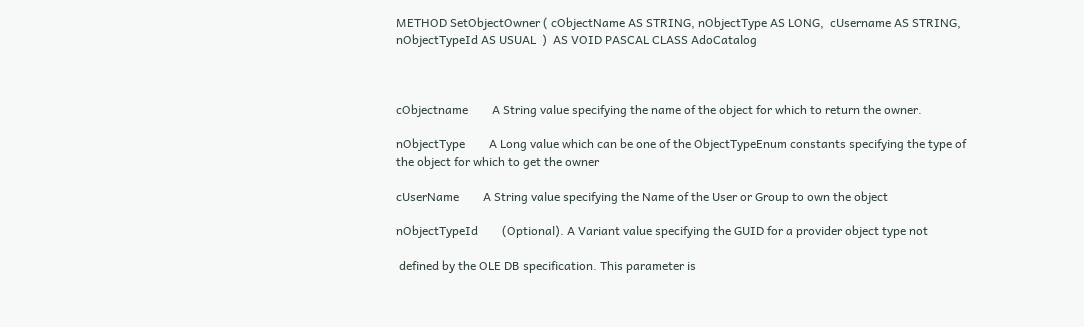METHOD SetObjectOwner ( cObjectName AS STRING, nObjectType AS LONG,  cUsername AS STRING, nObjectTypeId AS USUAL  )  AS VOID PASCAL CLASS AdoCatalog



cObjectname        A String value specifying the name of the object for which to return the owner.

nObjectType        A Long value which can be one of the ObjectTypeEnum constants specifying the type of the object for which to get the owner

cUserName        A String value specifying the Name of the User or Group to own the object

nObjectTypeId        (Optional). A Variant value specifying the GUID for a provider object type not

 defined by the OLE DB specification. This parameter is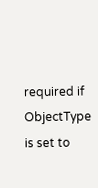required if ObjectType is set to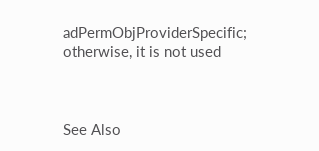adPermObjProviderSpecific; otherwise, it is not used



See Also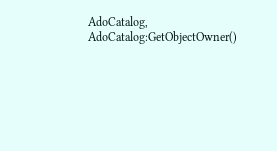AdoCatalog, AdoCatalog:GetObjectOwner()